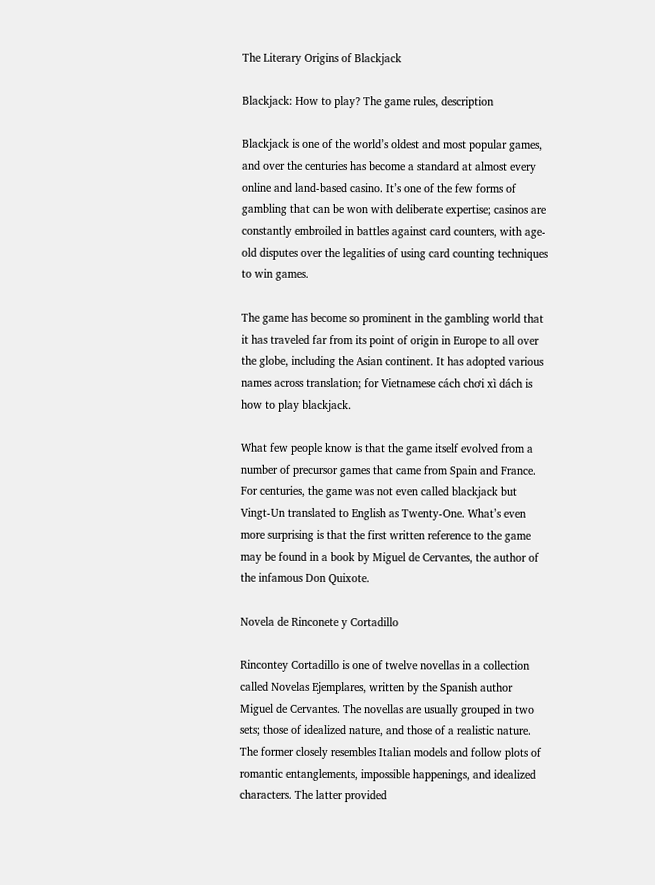The Literary Origins of Blackjack

Blackjack: How to play? The game rules, description

Blackjack is one of the world’s oldest and most popular games, and over the centuries has become a standard at almost every online and land-based casino. It’s one of the few forms of gambling that can be won with deliberate expertise; casinos are constantly embroiled in battles against card counters, with age-old disputes over the legalities of using card counting techniques to win games.

The game has become so prominent in the gambling world that it has traveled far from its point of origin in Europe to all over the globe, including the Asian continent. It has adopted various names across translation; for Vietnamese cách chơi xì dách is how to play blackjack.

What few people know is that the game itself evolved from a number of precursor games that came from Spain and France. For centuries, the game was not even called blackjack but Vingt-Un translated to English as Twenty-One. What’s even more surprising is that the first written reference to the game may be found in a book by Miguel de Cervantes, the author of the infamous Don Quixote.

Novela de Rinconete y Cortadillo

Rincontey Cortadillo is one of twelve novellas in a collection called Novelas Ejemplares, written by the Spanish author Miguel de Cervantes. The novellas are usually grouped in two sets; those of idealized nature, and those of a realistic nature. The former closely resembles Italian models and follow plots of romantic entanglements, impossible happenings, and idealized characters. The latter provided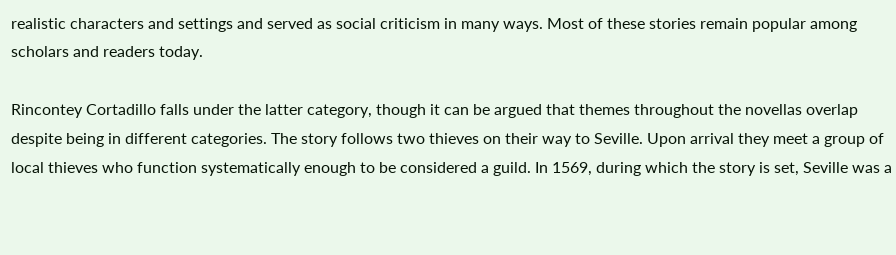realistic characters and settings and served as social criticism in many ways. Most of these stories remain popular among scholars and readers today.

Rincontey Cortadillo falls under the latter category, though it can be argued that themes throughout the novellas overlap despite being in different categories. The story follows two thieves on their way to Seville. Upon arrival they meet a group of local thieves who function systematically enough to be considered a guild. In 1569, during which the story is set, Seville was a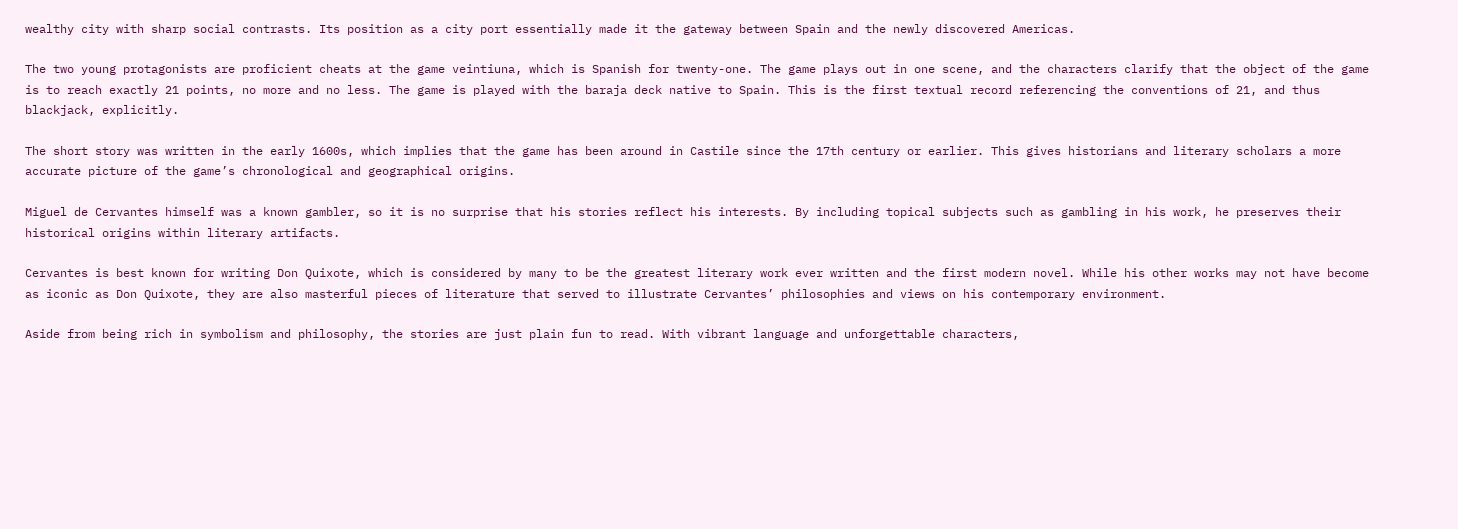wealthy city with sharp social contrasts. Its position as a city port essentially made it the gateway between Spain and the newly discovered Americas.

The two young protagonists are proficient cheats at the game veintiuna, which is Spanish for twenty-one. The game plays out in one scene, and the characters clarify that the object of the game is to reach exactly 21 points, no more and no less. The game is played with the baraja deck native to Spain. This is the first textual record referencing the conventions of 21, and thus blackjack, explicitly.

The short story was written in the early 1600s, which implies that the game has been around in Castile since the 17th century or earlier. This gives historians and literary scholars a more accurate picture of the game’s chronological and geographical origins.

Miguel de Cervantes himself was a known gambler, so it is no surprise that his stories reflect his interests. By including topical subjects such as gambling in his work, he preserves their historical origins within literary artifacts.

Cervantes is best known for writing Don Quixote, which is considered by many to be the greatest literary work ever written and the first modern novel. While his other works may not have become as iconic as Don Quixote, they are also masterful pieces of literature that served to illustrate Cervantes’ philosophies and views on his contemporary environment.

Aside from being rich in symbolism and philosophy, the stories are just plain fun to read. With vibrant language and unforgettable characters,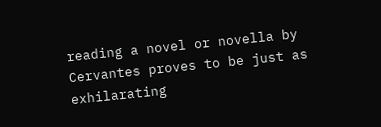reading a novel or novella by Cervantes proves to be just as exhilarating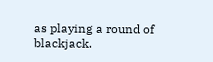as playing a round of blackjack.